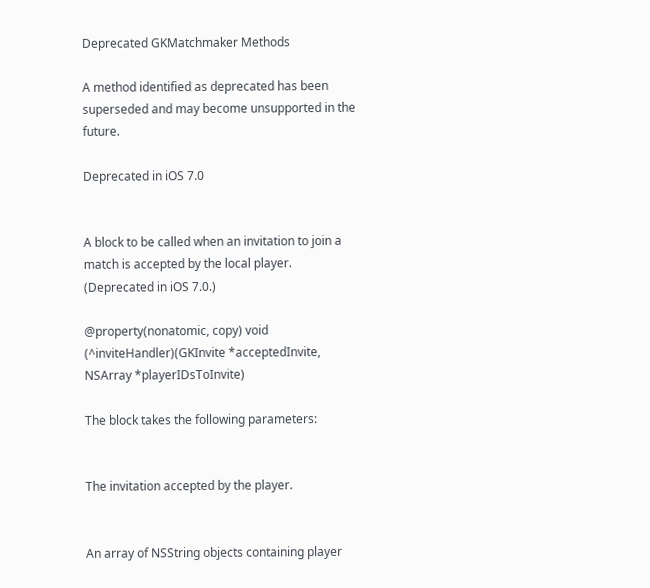Deprecated GKMatchmaker Methods

A method identified as deprecated has been superseded and may become unsupported in the future.

Deprecated in iOS 7.0


A block to be called when an invitation to join a match is accepted by the local player. (Deprecated in iOS 7.0.)

@property(nonatomic, copy) void (^inviteHandler)(GKInvite *acceptedInvite, NSArray *playerIDsToInvite)

The block takes the following parameters:


The invitation accepted by the player.


An array of NSString objects containing player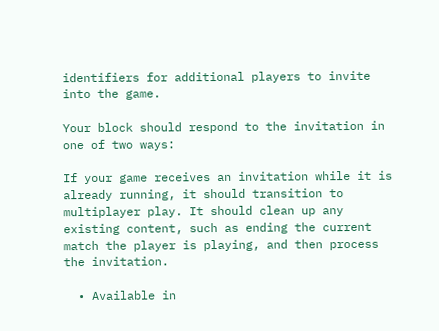identifiers for additional players to invite into the game.

Your block should respond to the invitation in one of two ways:

If your game receives an invitation while it is already running, it should transition to multiplayer play. It should clean up any existing content, such as ending the current match the player is playing, and then process the invitation.

  • Available in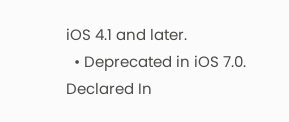iOS 4.1 and later.
  • Deprecated in iOS 7.0.
Declared In